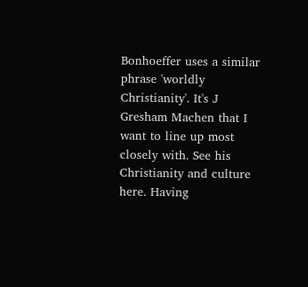Bonhoeffer uses a similar phrase 'worldly Christianity'. It's J Gresham Machen that I want to line up most closely with. See his Christianity and culture here. Having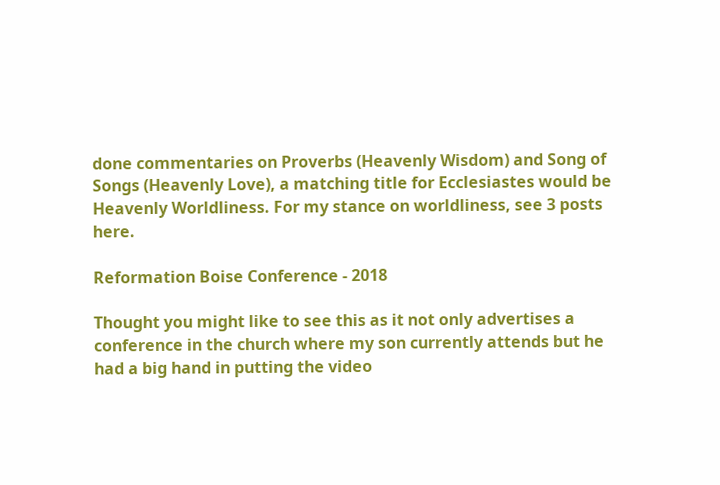done commentaries on Proverbs (Heavenly Wisdom) and Song of Songs (Heavenly Love), a matching title for Ecclesiastes would be Heavenly Worldliness. For my stance on worldliness, see 3 posts here.

Reformation Boise Conference - 2018

Thought you might like to see this as it not only advertises a conference in the church where my son currently attends but he had a big hand in putting the video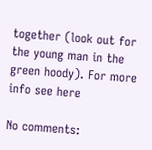together (look out for the young man in the green hoody). For more info see here

No comments: